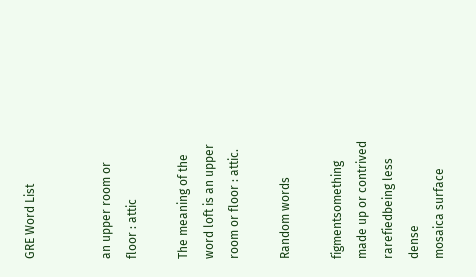GRE Word List


an upper room or floor : attic

The meaning of the word loft is an upper room or floor : attic.

Random words

figmentsomething made up or contrived
rarefiedbeing less dense
mosaica surface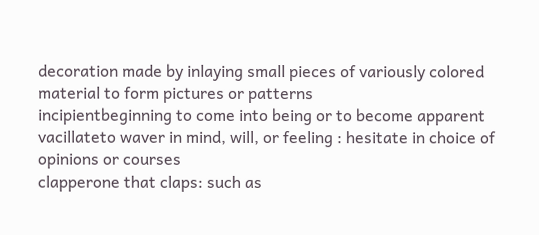decoration made by inlaying small pieces of variously colored material to form pictures or patterns
incipientbeginning to come into being or to become apparent
vacillateto waver in mind, will, or feeling : hesitate in choice of opinions or courses
clapperone that claps: such as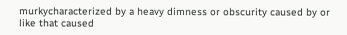murkycharacterized by a heavy dimness or obscurity caused by or like that caused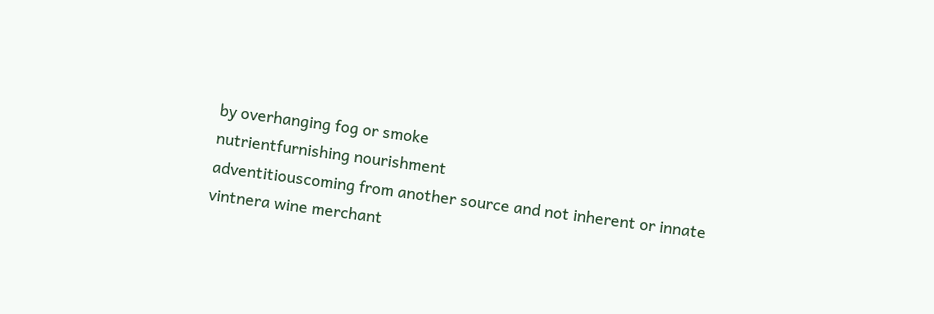by overhanging fog or smoke
nutrientfurnishing nourishment
adventitiouscoming from another source and not inherent or innate
vintnera wine merchant